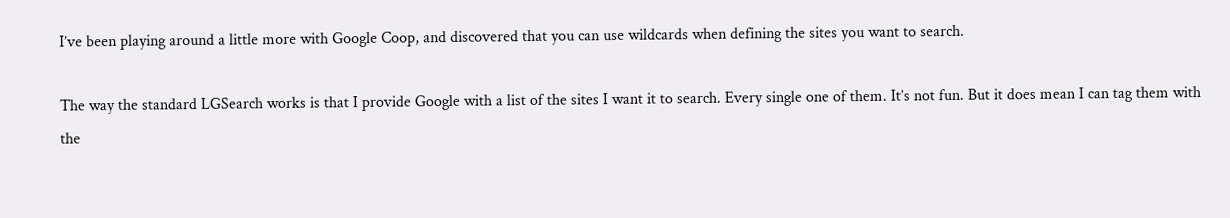I’ve been playing around a little more with Google Coop, and discovered that you can use wildcards when defining the sites you want to search.

The way the standard LGSearch works is that I provide Google with a list of the sites I want it to search. Every single one of them. It’s not fun. But it does mean I can tag them with the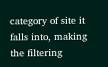category of site it falls into, making the filtering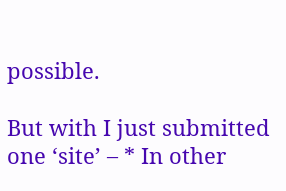possible.

But with I just submitted one ‘site’ – * In other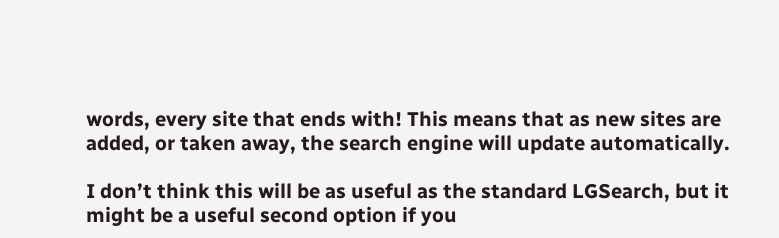words, every site that ends with! This means that as new sites are added, or taken away, the search engine will update automatically.

I don’t think this will be as useful as the standard LGSearch, but it might be a useful second option if you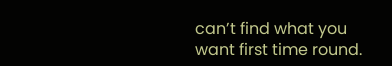can’t find what you want first time round.